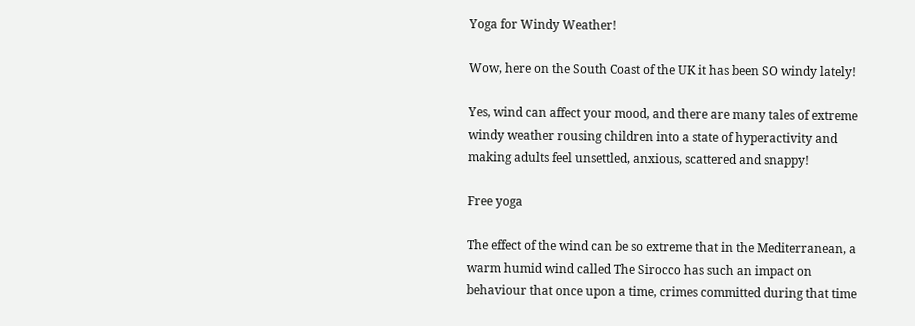Yoga for Windy Weather!

Wow, here on the South Coast of the UK it has been SO windy lately!

Yes, wind can affect your mood, and there are many tales of extreme windy weather rousing children into a state of hyperactivity and making adults feel unsettled, anxious, scattered and snappy!

Free yoga

The effect of the wind can be so extreme that in the Mediterranean, a warm humid wind called The Sirocco has such an impact on behaviour that once upon a time, crimes committed during that time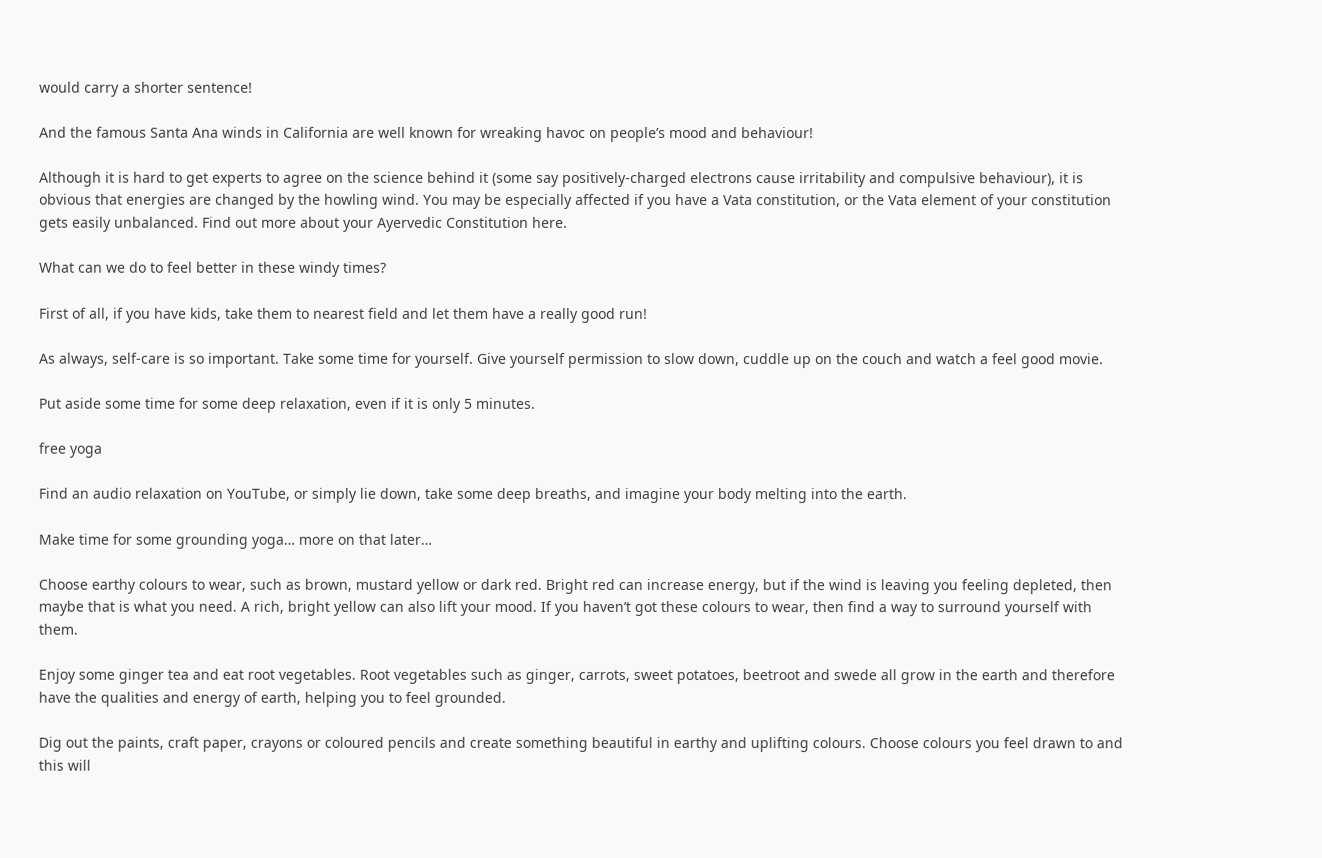would carry a shorter sentence!

And the famous Santa Ana winds in California are well known for wreaking havoc on people’s mood and behaviour!

Although it is hard to get experts to agree on the science behind it (some say positively-charged electrons cause irritability and compulsive behaviour), it is obvious that energies are changed by the howling wind. You may be especially affected if you have a Vata constitution, or the Vata element of your constitution gets easily unbalanced. Find out more about your Ayervedic Constitution here.

What can we do to feel better in these windy times?

First of all, if you have kids, take them to nearest field and let them have a really good run!

As always, self-care is so important. Take some time for yourself. Give yourself permission to slow down, cuddle up on the couch and watch a feel good movie.

Put aside some time for some deep relaxation, even if it is only 5 minutes.

free yoga

Find an audio relaxation on YouTube, or simply lie down, take some deep breaths, and imagine your body melting into the earth.

Make time for some grounding yoga… more on that later…

Choose earthy colours to wear, such as brown, mustard yellow or dark red. Bright red can increase energy, but if the wind is leaving you feeling depleted, then maybe that is what you need. A rich, bright yellow can also lift your mood. If you haven’t got these colours to wear, then find a way to surround yourself with them.

Enjoy some ginger tea and eat root vegetables. Root vegetables such as ginger, carrots, sweet potatoes, beetroot and swede all grow in the earth and therefore have the qualities and energy of earth, helping you to feel grounded.

Dig out the paints, craft paper, crayons or coloured pencils and create something beautiful in earthy and uplifting colours. Choose colours you feel drawn to and this will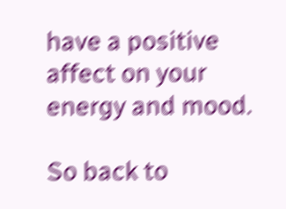have a positive affect on your energy and mood.

So back to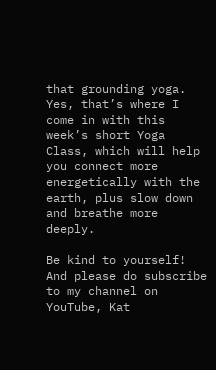that grounding yoga. Yes, that’s where I come in with this week’s short Yoga Class, which will help you connect more energetically with the earth, plus slow down and breathe more deeply.

Be kind to yourself! And please do subscribe to my channel on YouTube, Kat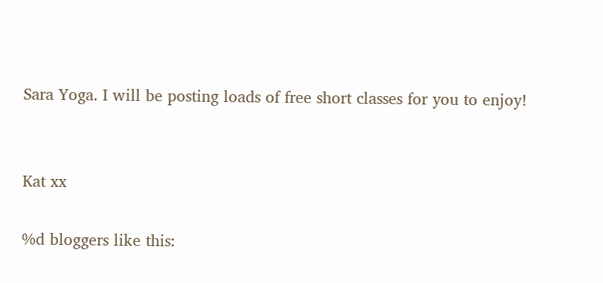Sara Yoga. I will be posting loads of free short classes for you to enjoy!


Kat xx

%d bloggers like this: